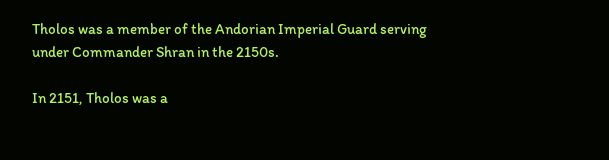Tholos was a member of the Andorian Imperial Guard serving under Commander Shran in the 2150s.

In 2151, Tholos was a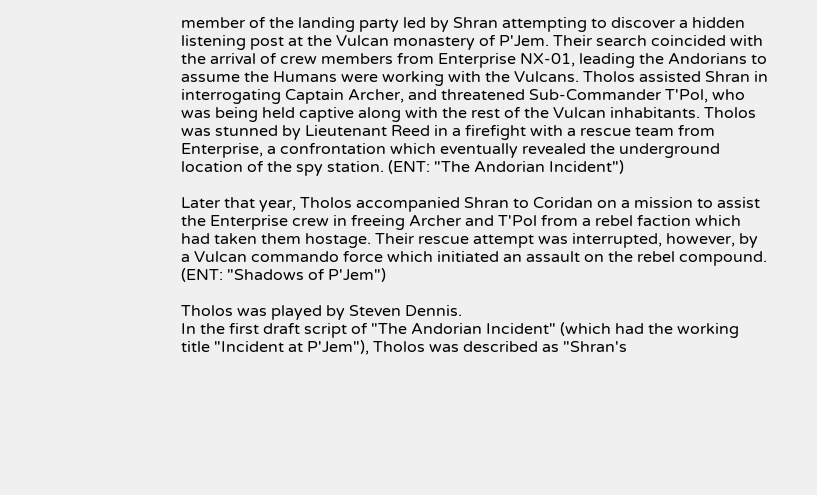member of the landing party led by Shran attempting to discover a hidden listening post at the Vulcan monastery of P'Jem. Their search coincided with the arrival of crew members from Enterprise NX-01, leading the Andorians to assume the Humans were working with the Vulcans. Tholos assisted Shran in interrogating Captain Archer, and threatened Sub-Commander T'Pol, who was being held captive along with the rest of the Vulcan inhabitants. Tholos was stunned by Lieutenant Reed in a firefight with a rescue team from Enterprise, a confrontation which eventually revealed the underground location of the spy station. (ENT: "The Andorian Incident")

Later that year, Tholos accompanied Shran to Coridan on a mission to assist the Enterprise crew in freeing Archer and T'Pol from a rebel faction which had taken them hostage. Their rescue attempt was interrupted, however, by a Vulcan commando force which initiated an assault on the rebel compound. (ENT: "Shadows of P'Jem")

Tholos was played by Steven Dennis.
In the first draft script of "The Andorian Incident" (which had the working title "Incident at P'Jem"), Tholos was described as "Shran's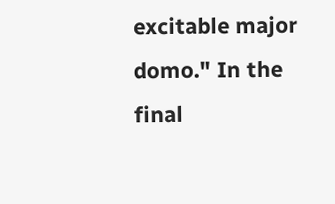excitable major domo." In the final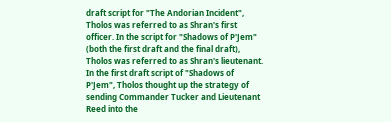draft script for "The Andorian Incident", Tholos was referred to as Shran's first officer. In the script for "Shadows of P'Jem" (both the first draft and the final draft), Tholos was referred to as Shran's lieutenant.
In the first draft script of "Shadows of P'Jem", Tholos thought up the strategy of sending Commander Tucker and Lieutenant Reed into the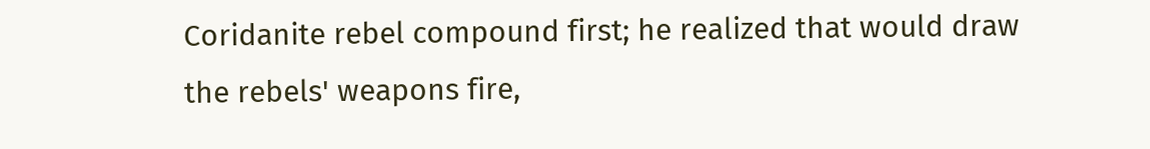Coridanite rebel compound first; he realized that would draw the rebels' weapons fire,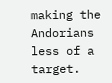making the Andorians less of a target.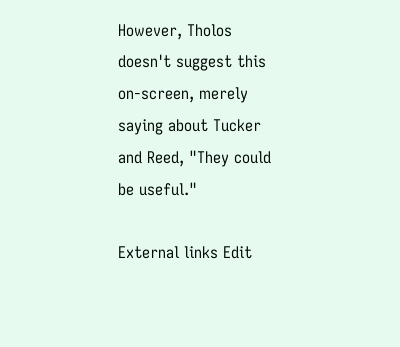However, Tholos doesn't suggest this on-screen, merely saying about Tucker and Reed, "They could be useful."

External links Edit